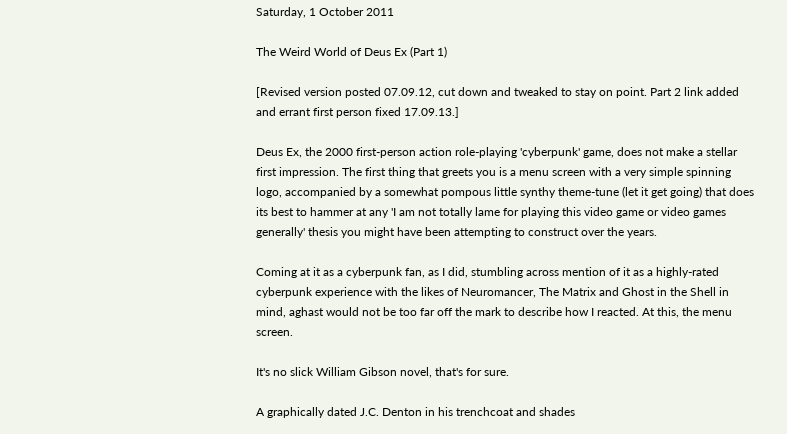Saturday, 1 October 2011

The Weird World of Deus Ex (Part 1)

[Revised version posted 07.09.12, cut down and tweaked to stay on point. Part 2 link added and errant first person fixed 17.09.13.]

Deus Ex, the 2000 first-person action role-playing 'cyberpunk' game, does not make a stellar first impression. The first thing that greets you is a menu screen with a very simple spinning logo, accompanied by a somewhat pompous little synthy theme-tune (let it get going) that does its best to hammer at any 'I am not totally lame for playing this video game or video games generally' thesis you might have been attempting to construct over the years.

Coming at it as a cyberpunk fan, as I did, stumbling across mention of it as a highly-rated cyberpunk experience with the likes of Neuromancer, The Matrix and Ghost in the Shell in mind, aghast would not be too far off the mark to describe how I reacted. At this, the menu screen.

It's no slick William Gibson novel, that's for sure.

A graphically dated J.C. Denton in his trenchcoat and shades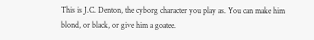This is J.C. Denton, the cyborg character you play as. You can make him blond, or black, or give him a goatee.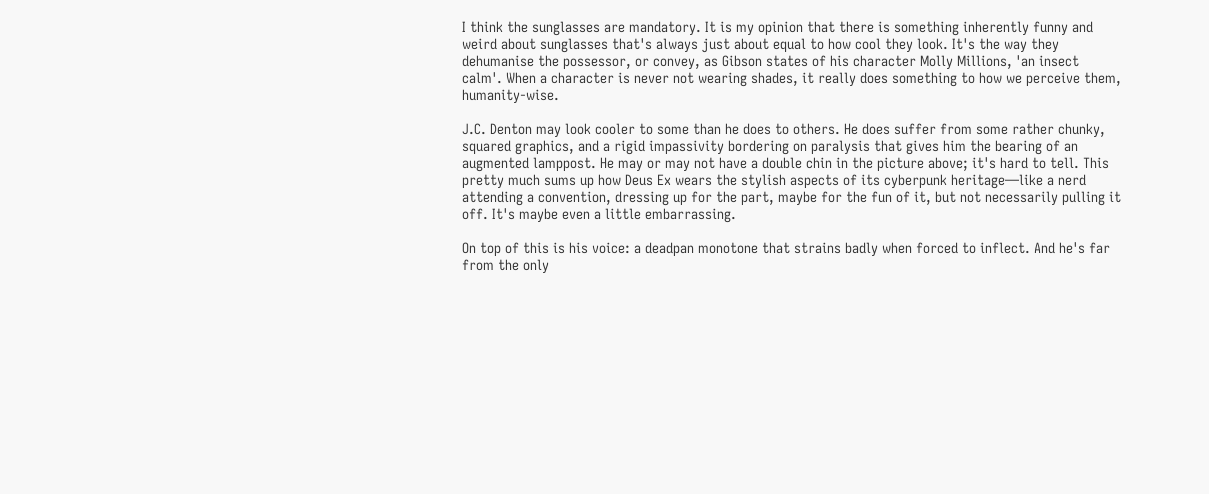I think the sunglasses are mandatory. It is my opinion that there is something inherently funny and weird about sunglasses that's always just about equal to how cool they look. It's the way they dehumanise the possessor, or convey, as Gibson states of his character Molly Millions, 'an insect calm'. When a character is never not wearing shades, it really does something to how we perceive them, humanity-wise.

J.C. Denton may look cooler to some than he does to others. He does suffer from some rather chunky, squared graphics, and a rigid impassivity bordering on paralysis that gives him the bearing of an augmented lamppost. He may or may not have a double chin in the picture above; it's hard to tell. This pretty much sums up how Deus Ex wears the stylish aspects of its cyberpunk heritage—like a nerd attending a convention, dressing up for the part, maybe for the fun of it, but not necessarily pulling it off. It's maybe even a little embarrassing.

On top of this is his voice: a deadpan monotone that strains badly when forced to inflect. And he's far from the only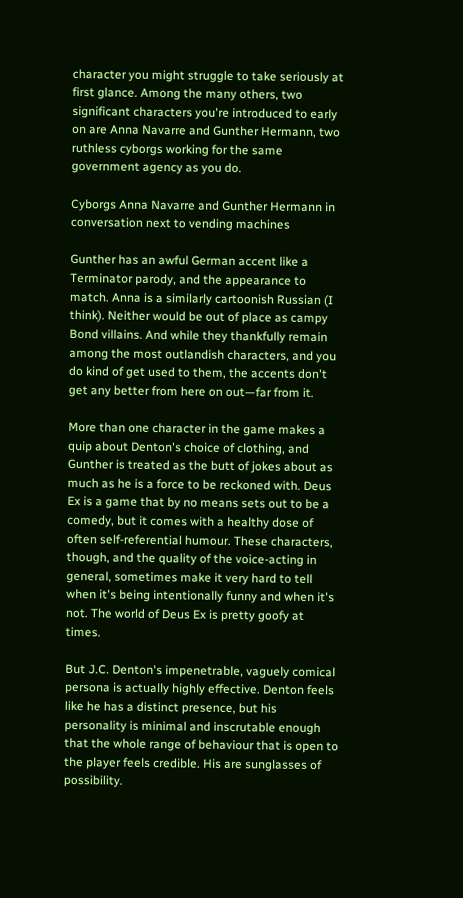character you might struggle to take seriously at first glance. Among the many others, two significant characters you're introduced to early on are Anna Navarre and Gunther Hermann, two ruthless cyborgs working for the same government agency as you do.

Cyborgs Anna Navarre and Gunther Hermann in conversation next to vending machines

Gunther has an awful German accent like a Terminator parody, and the appearance to match. Anna is a similarly cartoonish Russian (I think). Neither would be out of place as campy Bond villains. And while they thankfully remain among the most outlandish characters, and you do kind of get used to them, the accents don't get any better from here on out—far from it.

More than one character in the game makes a quip about Denton's choice of clothing, and Gunther is treated as the butt of jokes about as much as he is a force to be reckoned with. Deus Ex is a game that by no means sets out to be a comedy, but it comes with a healthy dose of often self-referential humour. These characters, though, and the quality of the voice-acting in general, sometimes make it very hard to tell when it's being intentionally funny and when it's not. The world of Deus Ex is pretty goofy at times.

But J.C. Denton's impenetrable, vaguely comical persona is actually highly effective. Denton feels like he has a distinct presence, but his personality is minimal and inscrutable enough that the whole range of behaviour that is open to the player feels credible. His are sunglasses of possibility.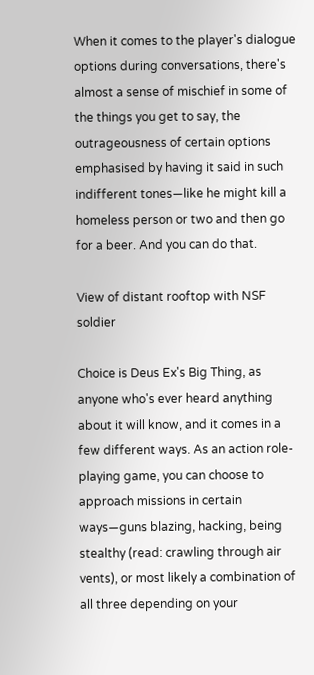When it comes to the player's dialogue options during conversations, there's almost a sense of mischief in some of the things you get to say, the outrageousness of certain options emphasised by having it said in such indifferent tones—like he might kill a homeless person or two and then go for a beer. And you can do that.

View of distant rooftop with NSF soldier

Choice is Deus Ex's Big Thing, as anyone who's ever heard anything about it will know, and it comes in a few different ways. As an action role-playing game, you can choose to approach missions in certain ways—guns blazing, hacking, being stealthy (read: crawling through air vents), or most likely a combination of all three depending on your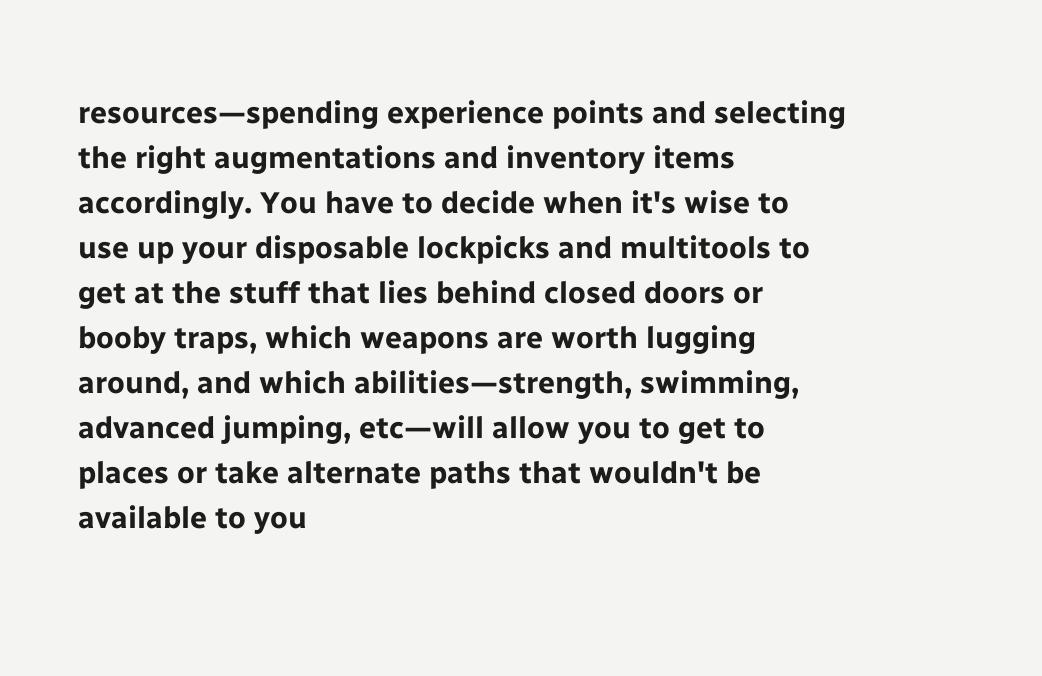resources—spending experience points and selecting the right augmentations and inventory items accordingly. You have to decide when it's wise to use up your disposable lockpicks and multitools to get at the stuff that lies behind closed doors or booby traps, which weapons are worth lugging around, and which abilities—strength, swimming, advanced jumping, etc—will allow you to get to places or take alternate paths that wouldn't be available to you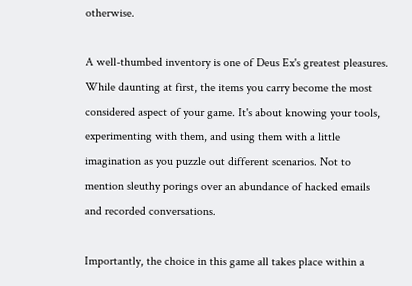otherwise.

A well-thumbed inventory is one of Deus Ex's greatest pleasures. While daunting at first, the items you carry become the most considered aspect of your game. It's about knowing your tools, experimenting with them, and using them with a little imagination as you puzzle out different scenarios. Not to mention sleuthy porings over an abundance of hacked emails and recorded conversations.

Importantly, the choice in this game all takes place within a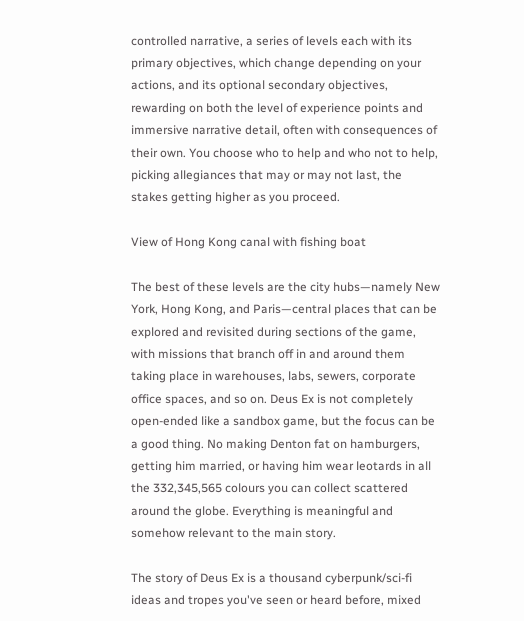controlled narrative, a series of levels each with its primary objectives, which change depending on your actions, and its optional secondary objectives, rewarding on both the level of experience points and immersive narrative detail, often with consequences of their own. You choose who to help and who not to help, picking allegiances that may or may not last, the stakes getting higher as you proceed.

View of Hong Kong canal with fishing boat

The best of these levels are the city hubs—namely New York, Hong Kong, and Paris—central places that can be explored and revisited during sections of the game, with missions that branch off in and around them taking place in warehouses, labs, sewers, corporate office spaces, and so on. Deus Ex is not completely open-ended like a sandbox game, but the focus can be a good thing. No making Denton fat on hamburgers, getting him married, or having him wear leotards in all the 332,345,565 colours you can collect scattered around the globe. Everything is meaningful and somehow relevant to the main story.

The story of Deus Ex is a thousand cyberpunk/sci-fi ideas and tropes you've seen or heard before, mixed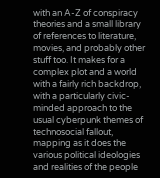with an A-Z of conspiracy theories and a small library of references to literature, movies, and probably other stuff too. It makes for a complex plot and a world with a fairly rich backdrop, with a particularly civic-minded approach to the usual cyberpunk themes of technosocial fallout, mapping as it does the various political ideologies and realities of the people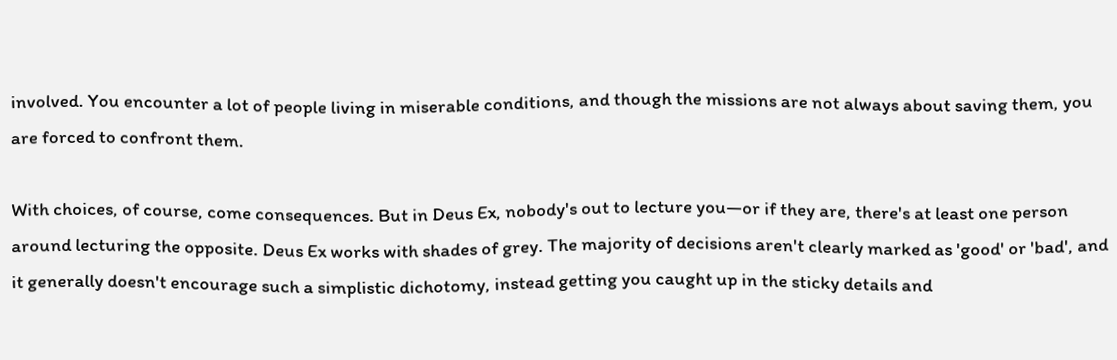involved. You encounter a lot of people living in miserable conditions, and though the missions are not always about saving them, you are forced to confront them.

With choices, of course, come consequences. But in Deus Ex, nobody's out to lecture you—or if they are, there's at least one person around lecturing the opposite. Deus Ex works with shades of grey. The majority of decisions aren't clearly marked as 'good' or 'bad', and it generally doesn't encourage such a simplistic dichotomy, instead getting you caught up in the sticky details and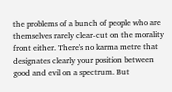the problems of a bunch of people who are themselves rarely clear-cut on the morality front either. There's no karma metre that designates clearly your position between good and evil on a spectrum. But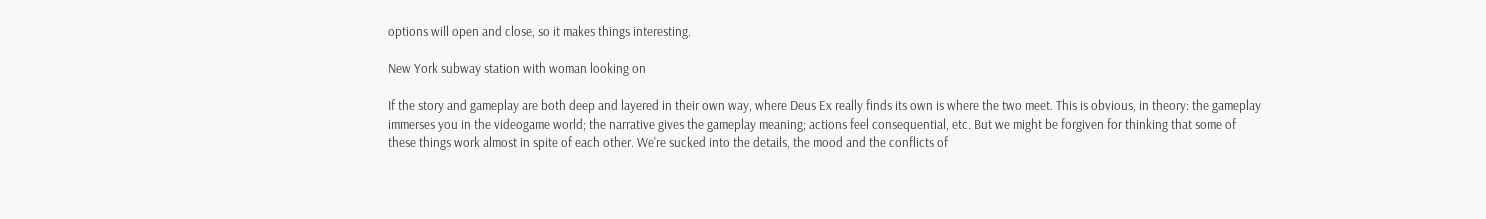options will open and close, so it makes things interesting.

New York subway station with woman looking on

If the story and gameplay are both deep and layered in their own way, where Deus Ex really finds its own is where the two meet. This is obvious, in theory: the gameplay immerses you in the videogame world; the narrative gives the gameplay meaning; actions feel consequential, etc. But we might be forgiven for thinking that some of these things work almost in spite of each other. We're sucked into the details, the mood and the conflicts of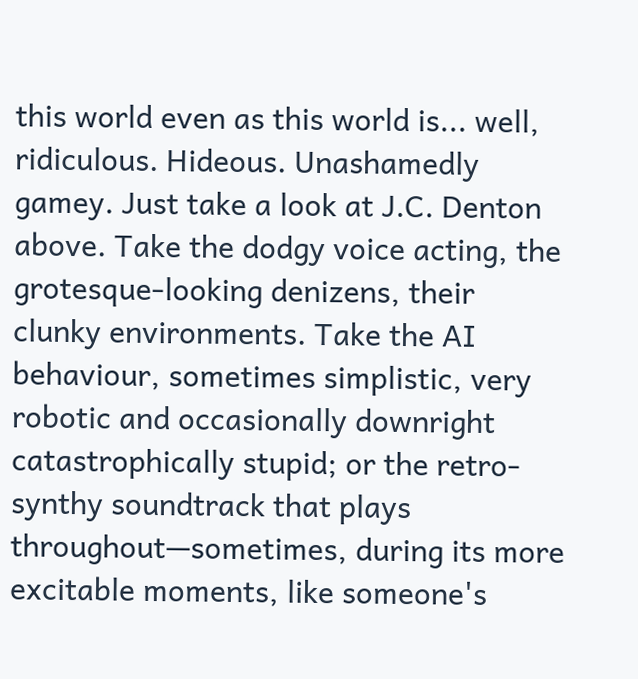this world even as this world is... well, ridiculous. Hideous. Unashamedly gamey. Just take a look at J.C. Denton above. Take the dodgy voice acting, the grotesque-looking denizens, their clunky environments. Take the AI behaviour, sometimes simplistic, very robotic and occasionally downright catastrophically stupid; or the retro-synthy soundtrack that plays throughout—sometimes, during its more excitable moments, like someone's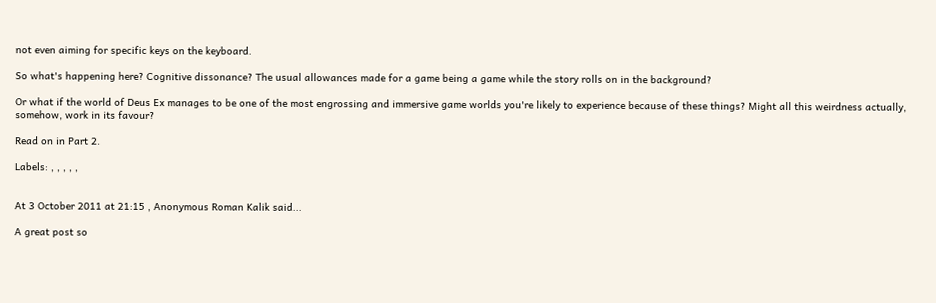not even aiming for specific keys on the keyboard.

So what's happening here? Cognitive dissonance? The usual allowances made for a game being a game while the story rolls on in the background?

Or what if the world of Deus Ex manages to be one of the most engrossing and immersive game worlds you're likely to experience because of these things? Might all this weirdness actually, somehow, work in its favour?

Read on in Part 2.

Labels: , , , , ,


At 3 October 2011 at 21:15 , Anonymous Roman Kalik said...

A great post so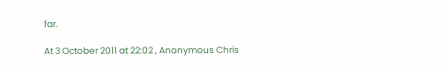far.

At 3 October 2011 at 22:02 , Anonymous Chris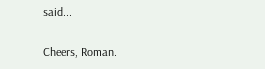said...

Cheers, Roman.